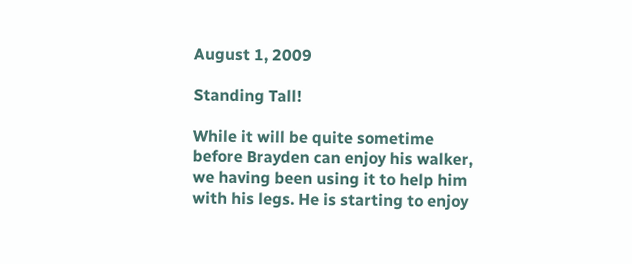August 1, 2009

Standing Tall!

While it will be quite sometime before Brayden can enjoy his walker, we having been using it to help him with his legs. He is starting to enjoy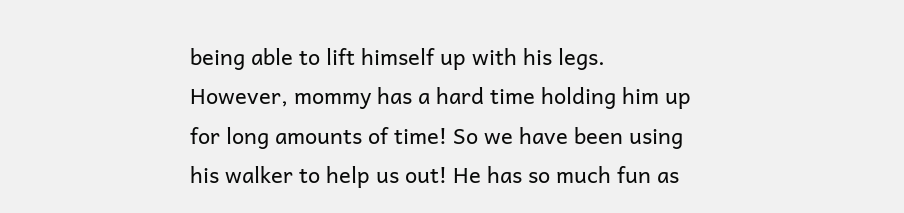being able to lift himself up with his legs. However, mommy has a hard time holding him up for long amounts of time! So we have been using his walker to help us out! He has so much fun as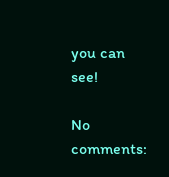you can see!

No comments: